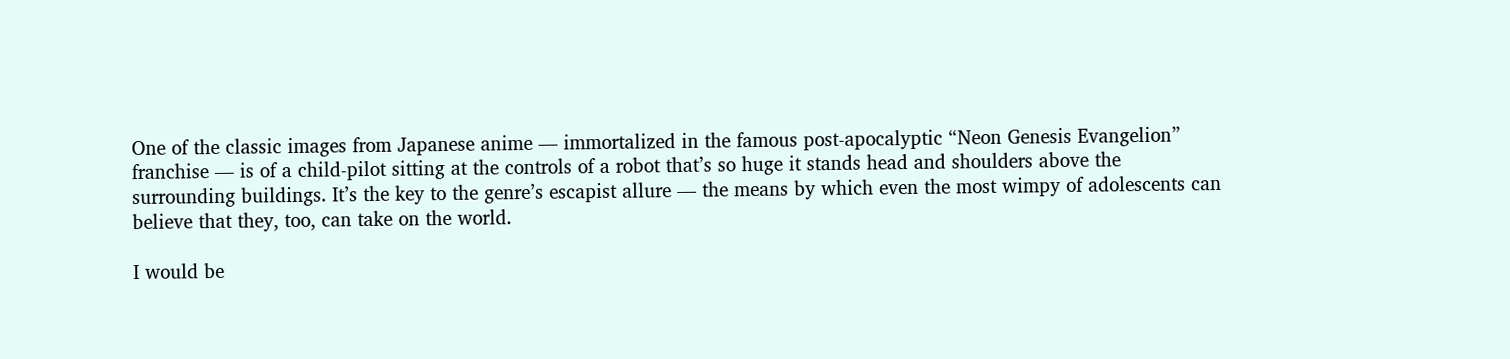One of the classic images from Japanese anime — immortalized in the famous post-apocalyptic “Neon Genesis Evangelion” franchise — is of a child-pilot sitting at the controls of a robot that’s so huge it stands head and shoulders above the surrounding buildings. It’s the key to the genre’s escapist allure — the means by which even the most wimpy of adolescents can believe that they, too, can take on the world.

I would be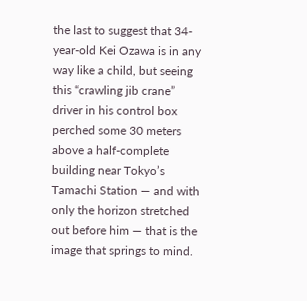the last to suggest that 34-year-old Kei Ozawa is in any way like a child, but seeing this “crawling jib crane” driver in his control box perched some 30 meters above a half-complete building near Tokyo’s Tamachi Station — and with only the horizon stretched out before him — that is the image that springs to mind.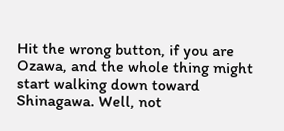Hit the wrong button, if you are Ozawa, and the whole thing might start walking down toward Shinagawa. Well, not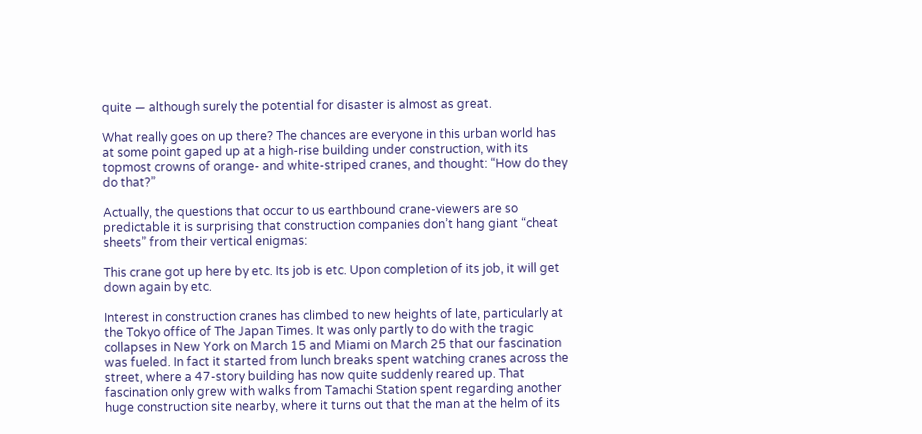quite — although surely the potential for disaster is almost as great.

What really goes on up there? The chances are everyone in this urban world has at some point gaped up at a high-rise building under construction, with its topmost crowns of orange- and white-striped cranes, and thought: “How do they do that?”

Actually, the questions that occur to us earthbound crane-viewers are so predictable it is surprising that construction companies don’t hang giant “cheat sheets” from their vertical enigmas:

This crane got up here by etc. Its job is etc. Upon completion of its job, it will get down again by etc.

Interest in construction cranes has climbed to new heights of late, particularly at the Tokyo office of The Japan Times. It was only partly to do with the tragic collapses in New York on March 15 and Miami on March 25 that our fascination was fueled. In fact it started from lunch breaks spent watching cranes across the street, where a 47-story building has now quite suddenly reared up. That fascination only grew with walks from Tamachi Station spent regarding another huge construction site nearby, where it turns out that the man at the helm of its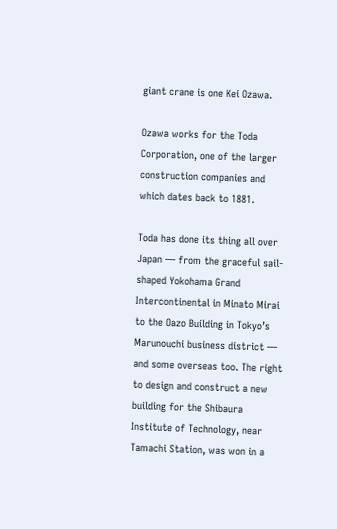giant crane is one Kei Ozawa.

Ozawa works for the Toda Corporation, one of the larger construction companies and which dates back to 1881.

Toda has done its thing all over Japan — from the graceful sail-shaped Yokohama Grand Intercontinental in Minato Mirai to the Oazo Building in Tokyo’s Marunouchi business district — and some overseas too. The right to design and construct a new building for the Shibaura Institute of Technology, near Tamachi Station, was won in a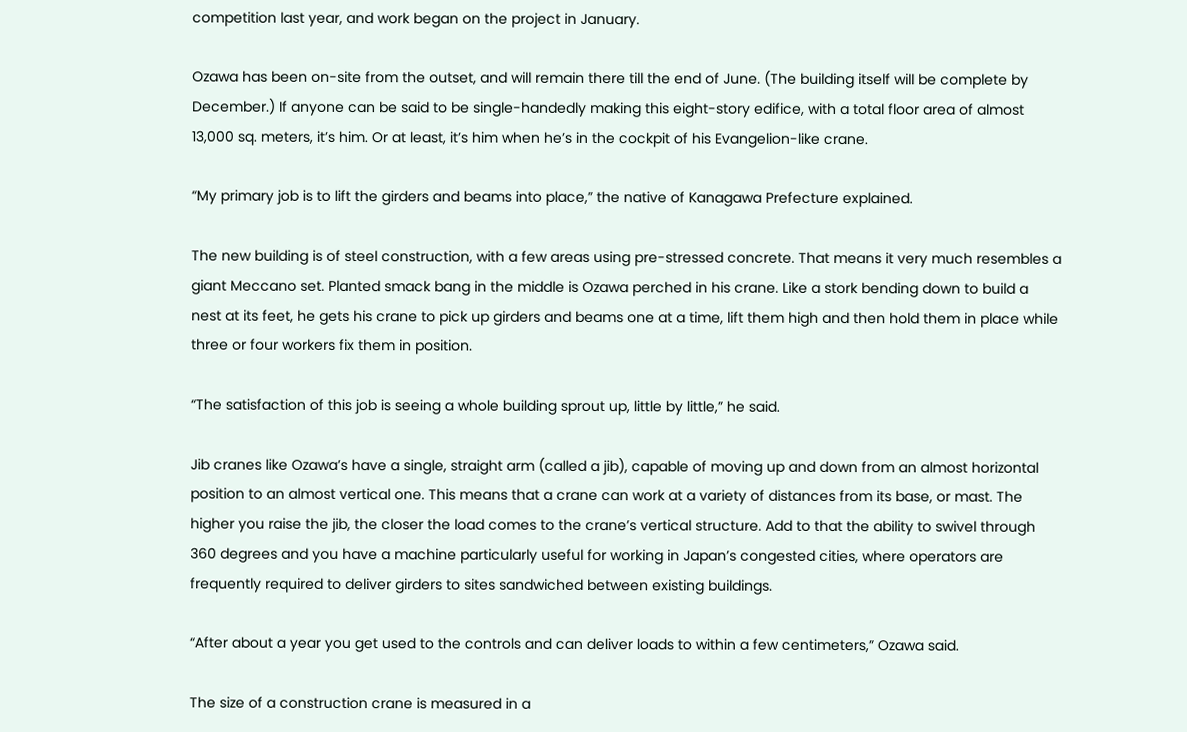competition last year, and work began on the project in January.

Ozawa has been on-site from the outset, and will remain there till the end of June. (The building itself will be complete by December.) If anyone can be said to be single-handedly making this eight-story edifice, with a total floor area of almost 13,000 sq. meters, it’s him. Or at least, it’s him when he’s in the cockpit of his Evangelion-like crane.

“My primary job is to lift the girders and beams into place,” the native of Kanagawa Prefecture explained.

The new building is of steel construction, with a few areas using pre-stressed concrete. That means it very much resembles a giant Meccano set. Planted smack bang in the middle is Ozawa perched in his crane. Like a stork bending down to build a nest at its feet, he gets his crane to pick up girders and beams one at a time, lift them high and then hold them in place while three or four workers fix them in position.

“The satisfaction of this job is seeing a whole building sprout up, little by little,” he said.

Jib cranes like Ozawa’s have a single, straight arm (called a jib), capable of moving up and down from an almost horizontal position to an almost vertical one. This means that a crane can work at a variety of distances from its base, or mast. The higher you raise the jib, the closer the load comes to the crane’s vertical structure. Add to that the ability to swivel through 360 degrees and you have a machine particularly useful for working in Japan’s congested cities, where operators are frequently required to deliver girders to sites sandwiched between existing buildings.

“After about a year you get used to the controls and can deliver loads to within a few centimeters,” Ozawa said.

The size of a construction crane is measured in a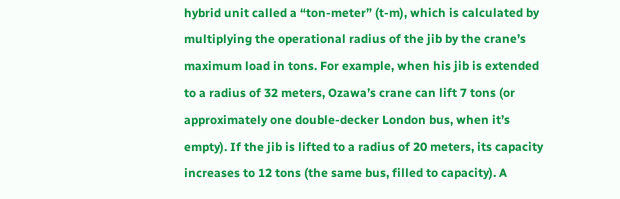hybrid unit called a “ton-meter” (t-m), which is calculated by multiplying the operational radius of the jib by the crane’s maximum load in tons. For example, when his jib is extended to a radius of 32 meters, Ozawa’s crane can lift 7 tons (or approximately one double-decker London bus, when it’s empty). If the jib is lifted to a radius of 20 meters, its capacity increases to 12 tons (the same bus, filled to capacity). A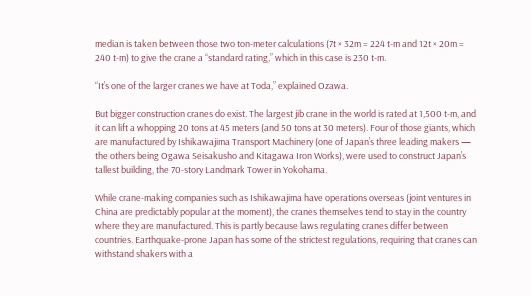median is taken between those two ton-meter calculations (7t × 32m = 224 t-m and 12t × 20m = 240 t-m) to give the crane a “standard rating,” which in this case is 230 t-m.

“It’s one of the larger cranes we have at Toda,” explained Ozawa.

But bigger construction cranes do exist. The largest jib crane in the world is rated at 1,500 t-m, and it can lift a whopping 20 tons at 45 meters (and 50 tons at 30 meters). Four of those giants, which are manufactured by Ishikawajima Transport Machinery (one of Japan’s three leading makers — the others being Ogawa Seisakusho and Kitagawa Iron Works), were used to construct Japan’s tallest building, the 70-story Landmark Tower in Yokohama.

While crane-making companies such as Ishikawajima have operations overseas (joint ventures in China are predictably popular at the moment), the cranes themselves tend to stay in the country where they are manufactured. This is partly because laws regulating cranes differ between countries. Earthquake-prone Japan has some of the strictest regulations, requiring that cranes can withstand shakers with a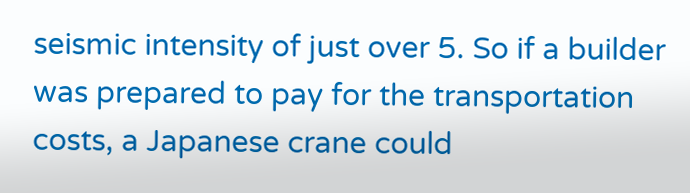seismic intensity of just over 5. So if a builder was prepared to pay for the transportation costs, a Japanese crane could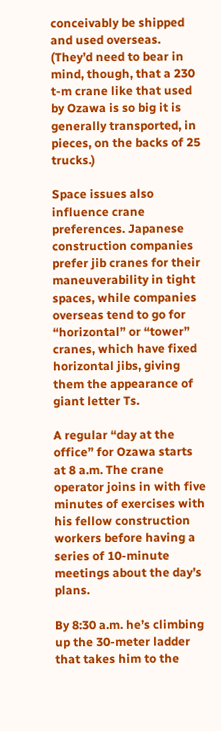conceivably be shipped and used overseas. (They’d need to bear in mind, though, that a 230 t-m crane like that used by Ozawa is so big it is generally transported, in pieces, on the backs of 25 trucks.)

Space issues also influence crane preferences. Japanese construction companies prefer jib cranes for their maneuverability in tight spaces, while companies overseas tend to go for “horizontal” or “tower” cranes, which have fixed horizontal jibs, giving them the appearance of giant letter Ts.

A regular “day at the office” for Ozawa starts at 8 a.m. The crane operator joins in with five minutes of exercises with his fellow construction workers before having a series of 10-minute meetings about the day’s plans.

By 8:30 a.m. he’s climbing up the 30-meter ladder that takes him to the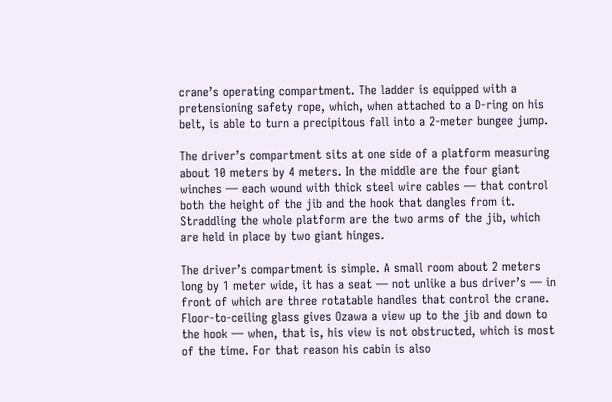crane’s operating compartment. The ladder is equipped with a pretensioning safety rope, which, when attached to a D-ring on his belt, is able to turn a precipitous fall into a 2-meter bungee jump.

The driver’s compartment sits at one side of a platform measuring about 10 meters by 4 meters. In the middle are the four giant winches — each wound with thick steel wire cables — that control both the height of the jib and the hook that dangles from it. Straddling the whole platform are the two arms of the jib, which are held in place by two giant hinges.

The driver’s compartment is simple. A small room about 2 meters long by 1 meter wide, it has a seat — not unlike a bus driver’s — in front of which are three rotatable handles that control the crane. Floor-to-ceiling glass gives Ozawa a view up to the jib and down to the hook — when, that is, his view is not obstructed, which is most of the time. For that reason his cabin is also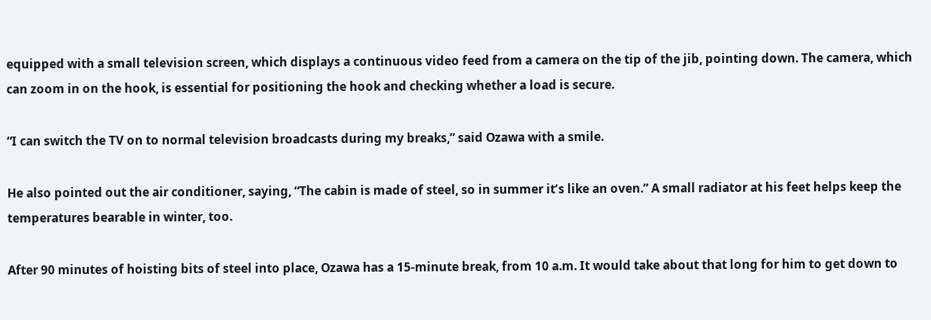equipped with a small television screen, which displays a continuous video feed from a camera on the tip of the jib, pointing down. The camera, which can zoom in on the hook, is essential for positioning the hook and checking whether a load is secure.

“I can switch the TV on to normal television broadcasts during my breaks,” said Ozawa with a smile.

He also pointed out the air conditioner, saying, “The cabin is made of steel, so in summer it’s like an oven.” A small radiator at his feet helps keep the temperatures bearable in winter, too.

After 90 minutes of hoisting bits of steel into place, Ozawa has a 15-minute break, from 10 a.m. It would take about that long for him to get down to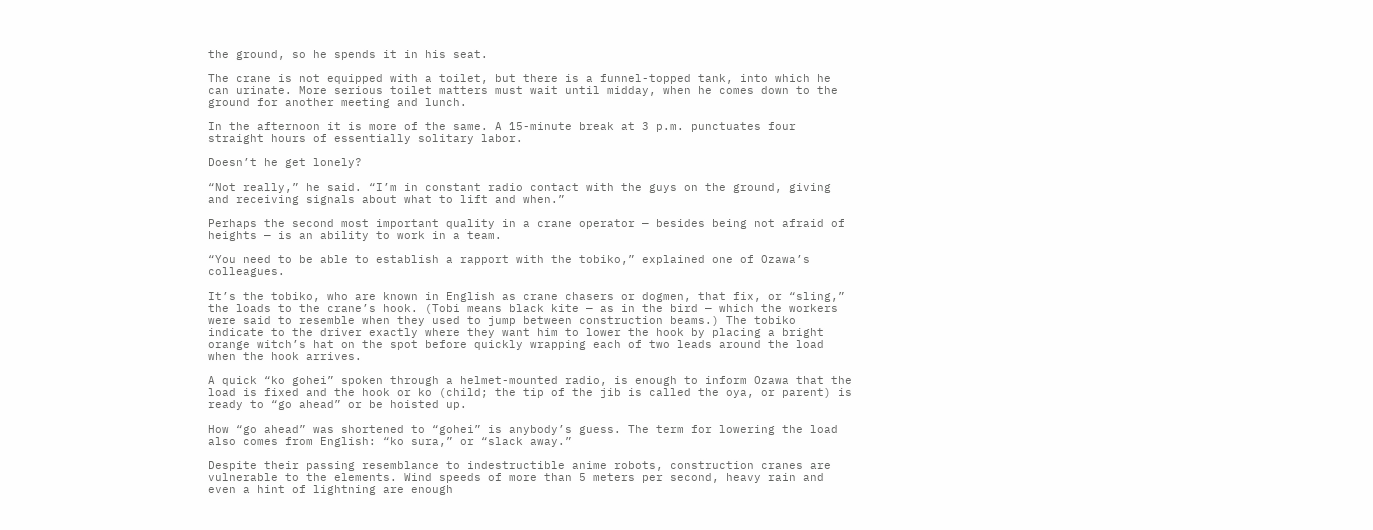the ground, so he spends it in his seat.

The crane is not equipped with a toilet, but there is a funnel-topped tank, into which he can urinate. More serious toilet matters must wait until midday, when he comes down to the ground for another meeting and lunch.

In the afternoon it is more of the same. A 15-minute break at 3 p.m. punctuates four straight hours of essentially solitary labor.

Doesn’t he get lonely?

“Not really,” he said. “I’m in constant radio contact with the guys on the ground, giving and receiving signals about what to lift and when.”

Perhaps the second most important quality in a crane operator — besides being not afraid of heights — is an ability to work in a team.

“You need to be able to establish a rapport with the tobiko,” explained one of Ozawa’s colleagues.

It’s the tobiko, who are known in English as crane chasers or dogmen, that fix, or “sling,” the loads to the crane’s hook. (Tobi means black kite — as in the bird — which the workers were said to resemble when they used to jump between construction beams.) The tobiko indicate to the driver exactly where they want him to lower the hook by placing a bright orange witch’s hat on the spot before quickly wrapping each of two leads around the load when the hook arrives.

A quick “ko gohei” spoken through a helmet-mounted radio, is enough to inform Ozawa that the load is fixed and the hook or ko (child; the tip of the jib is called the oya, or parent) is ready to “go ahead” or be hoisted up.

How “go ahead” was shortened to “gohei” is anybody’s guess. The term for lowering the load also comes from English: “ko sura,” or “slack away.”

Despite their passing resemblance to indestructible anime robots, construction cranes are vulnerable to the elements. Wind speeds of more than 5 meters per second, heavy rain and even a hint of lightning are enough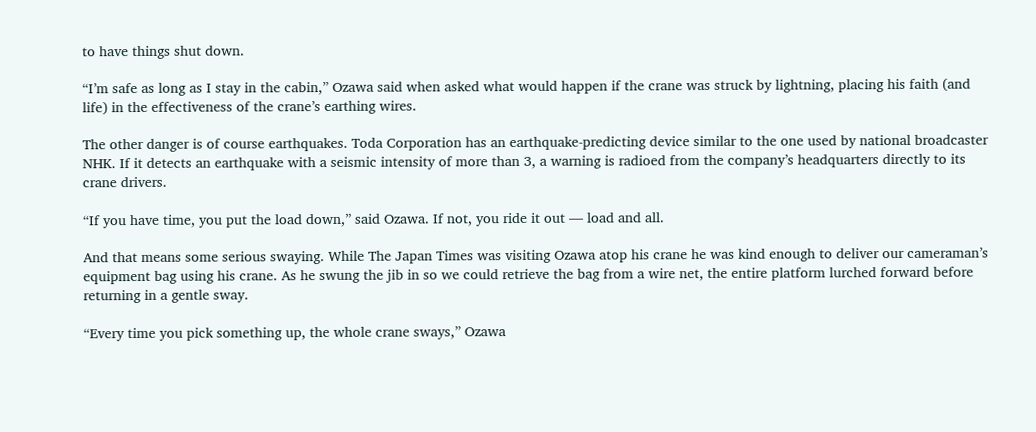to have things shut down.

“I’m safe as long as I stay in the cabin,” Ozawa said when asked what would happen if the crane was struck by lightning, placing his faith (and life) in the effectiveness of the crane’s earthing wires.

The other danger is of course earthquakes. Toda Corporation has an earthquake-predicting device similar to the one used by national broadcaster NHK. If it detects an earthquake with a seismic intensity of more than 3, a warning is radioed from the company’s headquarters directly to its crane drivers.

“If you have time, you put the load down,” said Ozawa. If not, you ride it out — load and all.

And that means some serious swaying. While The Japan Times was visiting Ozawa atop his crane he was kind enough to deliver our cameraman’s equipment bag using his crane. As he swung the jib in so we could retrieve the bag from a wire net, the entire platform lurched forward before returning in a gentle sway.

“Every time you pick something up, the whole crane sways,” Ozawa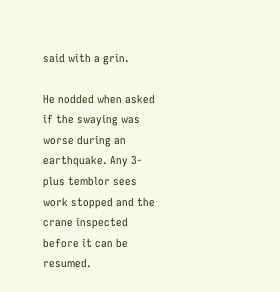said with a grin.

He nodded when asked if the swaying was worse during an earthquake. Any 3-plus temblor sees work stopped and the crane inspected before it can be resumed.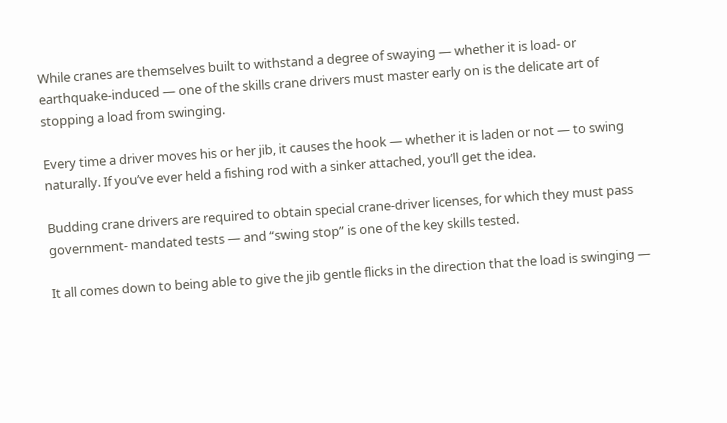While cranes are themselves built to withstand a degree of swaying — whether it is load- or earthquake-induced — one of the skills crane drivers must master early on is the delicate art of stopping a load from swinging.

Every time a driver moves his or her jib, it causes the hook — whether it is laden or not — to swing naturally. If you’ve ever held a fishing rod with a sinker attached, you’ll get the idea.

Budding crane drivers are required to obtain special crane-driver licenses, for which they must pass government- mandated tests — and “swing stop” is one of the key skills tested.

It all comes down to being able to give the jib gentle flicks in the direction that the load is swinging —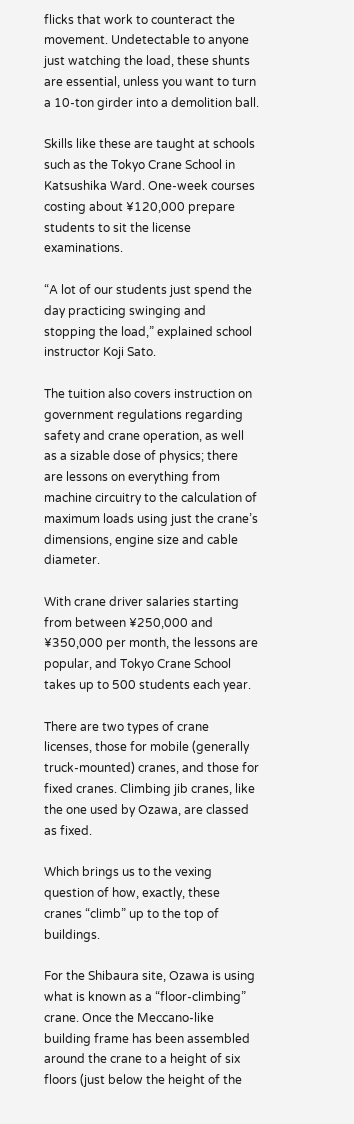flicks that work to counteract the movement. Undetectable to anyone just watching the load, these shunts are essential, unless you want to turn a 10-ton girder into a demolition ball.

Skills like these are taught at schools such as the Tokyo Crane School in Katsushika Ward. One-week courses costing about ¥120,000 prepare students to sit the license examinations.

“A lot of our students just spend the day practicing swinging and stopping the load,” explained school instructor Koji Sato.

The tuition also covers instruction on government regulations regarding safety and crane operation, as well as a sizable dose of physics; there are lessons on everything from machine circuitry to the calculation of maximum loads using just the crane’s dimensions, engine size and cable diameter.

With crane driver salaries starting from between ¥250,000 and ¥350,000 per month, the lessons are popular, and Tokyo Crane School takes up to 500 students each year.

There are two types of crane licenses, those for mobile (generally truck-mounted) cranes, and those for fixed cranes. Climbing jib cranes, like the one used by Ozawa, are classed as fixed.

Which brings us to the vexing question of how, exactly, these cranes “climb” up to the top of buildings.

For the Shibaura site, Ozawa is using what is known as a “floor-climbing” crane. Once the Meccano-like building frame has been assembled around the crane to a height of six floors (just below the height of the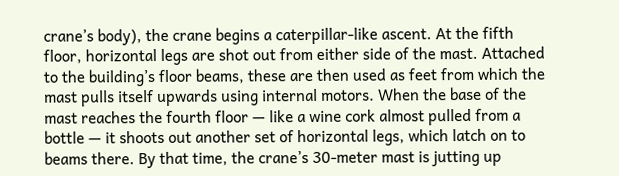crane’s body), the crane begins a caterpillar-like ascent. At the fifth floor, horizontal legs are shot out from either side of the mast. Attached to the building’s floor beams, these are then used as feet from which the mast pulls itself upwards using internal motors. When the base of the mast reaches the fourth floor — like a wine cork almost pulled from a bottle — it shoots out another set of horizontal legs, which latch on to beams there. By that time, the crane’s 30-meter mast is jutting up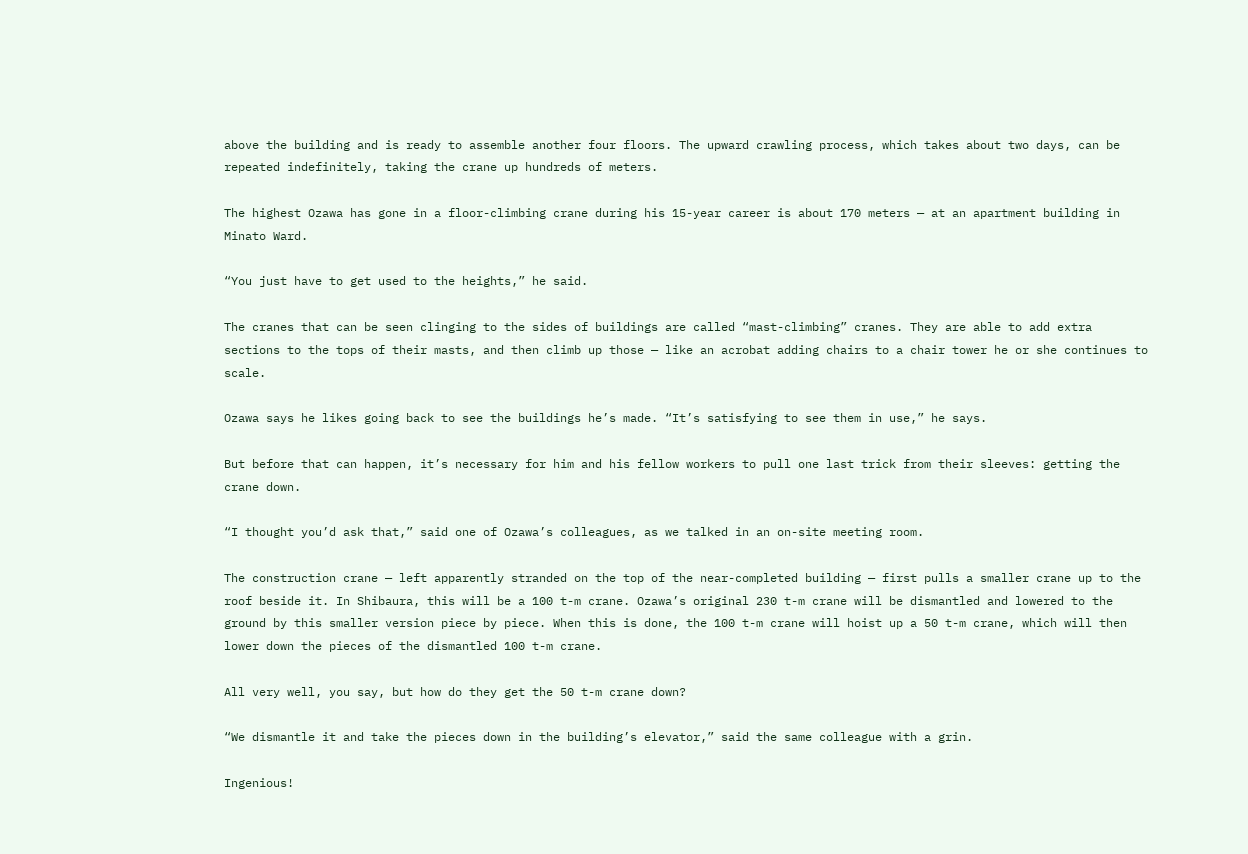above the building and is ready to assemble another four floors. The upward crawling process, which takes about two days, can be repeated indefinitely, taking the crane up hundreds of meters.

The highest Ozawa has gone in a floor-climbing crane during his 15-year career is about 170 meters — at an apartment building in Minato Ward.

“You just have to get used to the heights,” he said.

The cranes that can be seen clinging to the sides of buildings are called “mast-climbing” cranes. They are able to add extra sections to the tops of their masts, and then climb up those — like an acrobat adding chairs to a chair tower he or she continues to scale.

Ozawa says he likes going back to see the buildings he’s made. “It’s satisfying to see them in use,” he says.

But before that can happen, it’s necessary for him and his fellow workers to pull one last trick from their sleeves: getting the crane down.

“I thought you’d ask that,” said one of Ozawa’s colleagues, as we talked in an on-site meeting room.

The construction crane — left apparently stranded on the top of the near-completed building — first pulls a smaller crane up to the roof beside it. In Shibaura, this will be a 100 t-m crane. Ozawa’s original 230 t-m crane will be dismantled and lowered to the ground by this smaller version piece by piece. When this is done, the 100 t-m crane will hoist up a 50 t-m crane, which will then lower down the pieces of the dismantled 100 t-m crane.

All very well, you say, but how do they get the 50 t-m crane down?

“We dismantle it and take the pieces down in the building’s elevator,” said the same colleague with a grin.

Ingenious!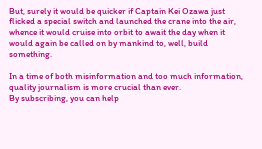But, surely it would be quicker if Captain Kei Ozawa just flicked a special switch and launched the crane into the air, whence it would cruise into orbit to await the day when it would again be called on by mankind to, well, build something.

In a time of both misinformation and too much information, quality journalism is more crucial than ever.
By subscribing, you can help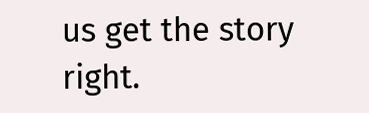us get the story right.